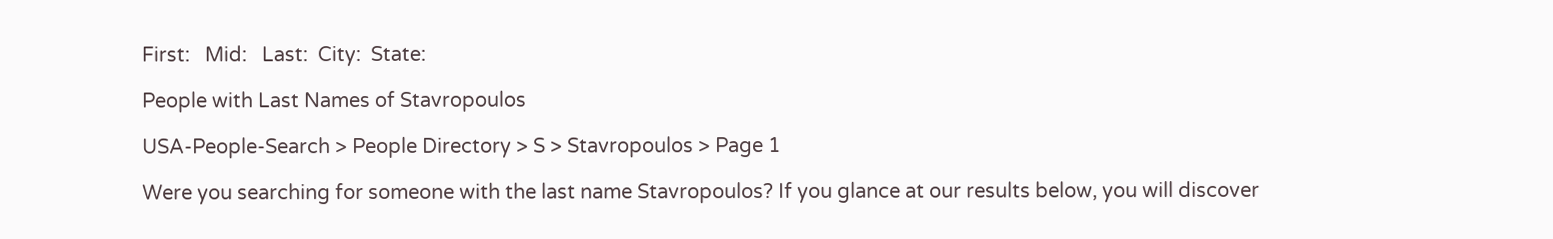First:   Mid:   Last:  City:  State:

People with Last Names of Stavropoulos

USA-People-Search > People Directory > S > Stavropoulos > Page 1

Were you searching for someone with the last name Stavropoulos? If you glance at our results below, you will discover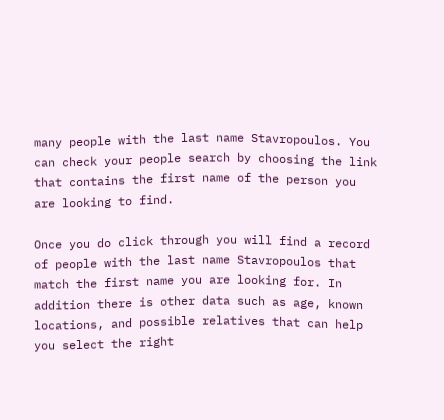many people with the last name Stavropoulos. You can check your people search by choosing the link that contains the first name of the person you are looking to find.

Once you do click through you will find a record of people with the last name Stavropoulos that match the first name you are looking for. In addition there is other data such as age, known locations, and possible relatives that can help you select the right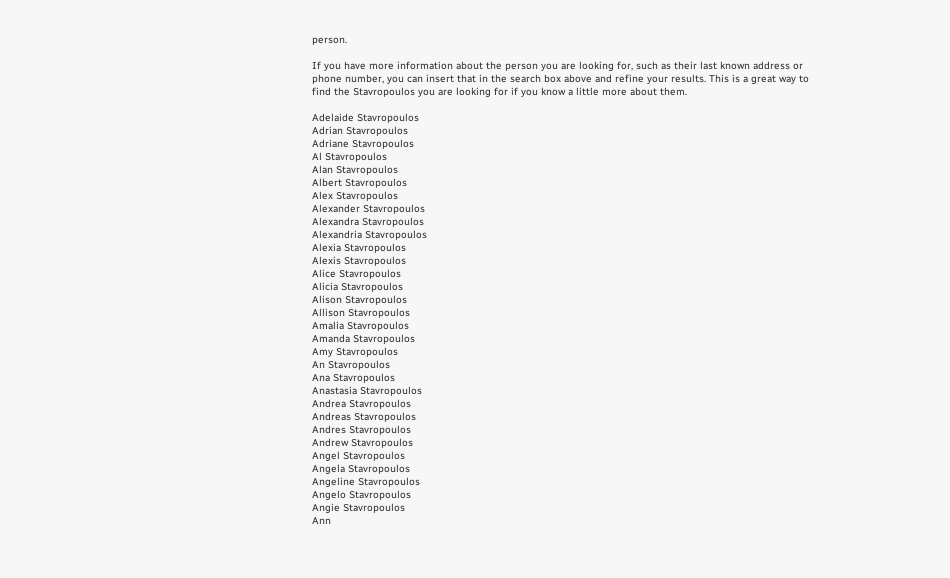person.

If you have more information about the person you are looking for, such as their last known address or phone number, you can insert that in the search box above and refine your results. This is a great way to find the Stavropoulos you are looking for if you know a little more about them.

Adelaide Stavropoulos
Adrian Stavropoulos
Adriane Stavropoulos
Al Stavropoulos
Alan Stavropoulos
Albert Stavropoulos
Alex Stavropoulos
Alexander Stavropoulos
Alexandra Stavropoulos
Alexandria Stavropoulos
Alexia Stavropoulos
Alexis Stavropoulos
Alice Stavropoulos
Alicia Stavropoulos
Alison Stavropoulos
Allison Stavropoulos
Amalia Stavropoulos
Amanda Stavropoulos
Amy Stavropoulos
An Stavropoulos
Ana Stavropoulos
Anastasia Stavropoulos
Andrea Stavropoulos
Andreas Stavropoulos
Andres Stavropoulos
Andrew Stavropoulos
Angel Stavropoulos
Angela Stavropoulos
Angeline Stavropoulos
Angelo Stavropoulos
Angie Stavropoulos
Ann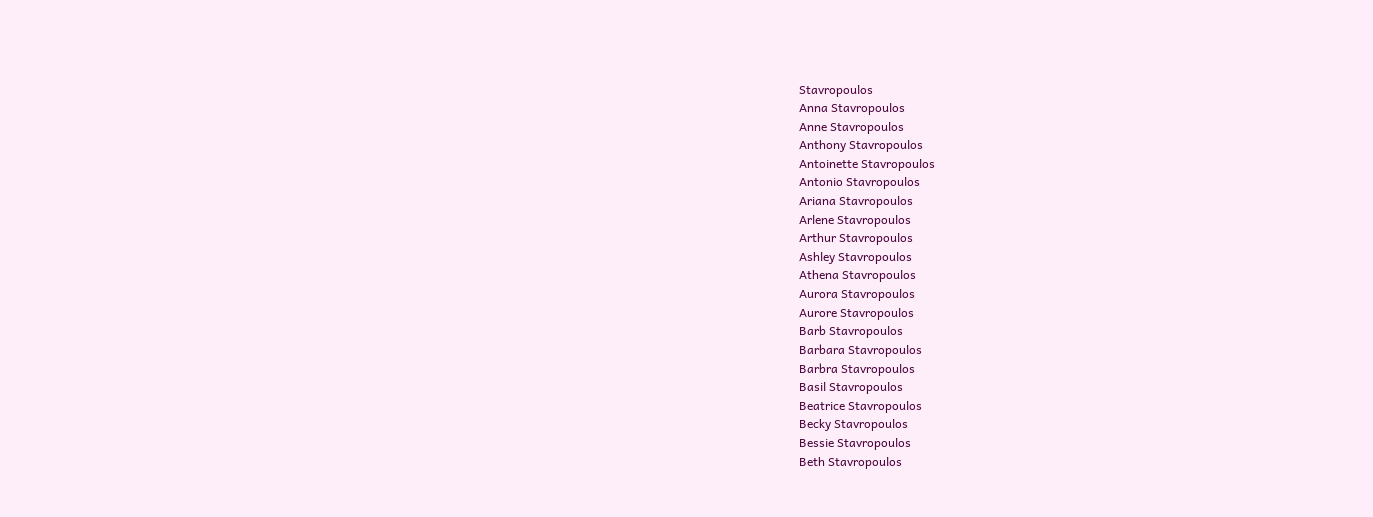Stavropoulos
Anna Stavropoulos
Anne Stavropoulos
Anthony Stavropoulos
Antoinette Stavropoulos
Antonio Stavropoulos
Ariana Stavropoulos
Arlene Stavropoulos
Arthur Stavropoulos
Ashley Stavropoulos
Athena Stavropoulos
Aurora Stavropoulos
Aurore Stavropoulos
Barb Stavropoulos
Barbara Stavropoulos
Barbra Stavropoulos
Basil Stavropoulos
Beatrice Stavropoulos
Becky Stavropoulos
Bessie Stavropoulos
Beth Stavropoulos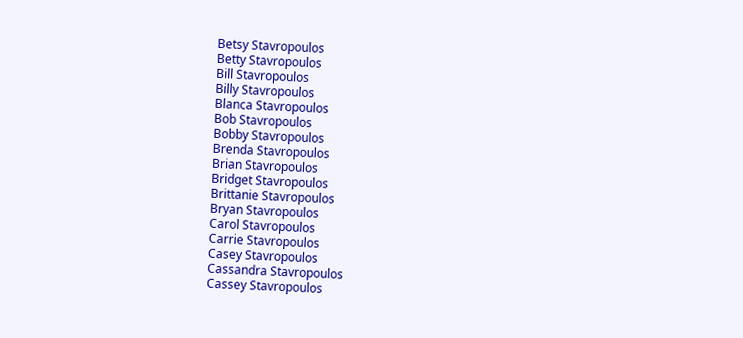Betsy Stavropoulos
Betty Stavropoulos
Bill Stavropoulos
Billy Stavropoulos
Blanca Stavropoulos
Bob Stavropoulos
Bobby Stavropoulos
Brenda Stavropoulos
Brian Stavropoulos
Bridget Stavropoulos
Brittanie Stavropoulos
Bryan Stavropoulos
Carol Stavropoulos
Carrie Stavropoulos
Casey Stavropoulos
Cassandra Stavropoulos
Cassey Stavropoulos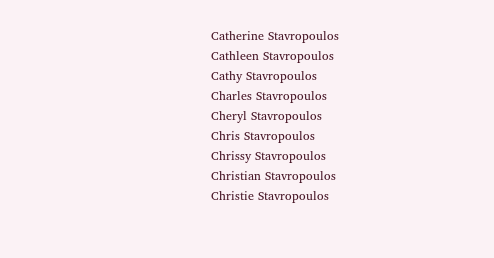Catherine Stavropoulos
Cathleen Stavropoulos
Cathy Stavropoulos
Charles Stavropoulos
Cheryl Stavropoulos
Chris Stavropoulos
Chrissy Stavropoulos
Christian Stavropoulos
Christie Stavropoulos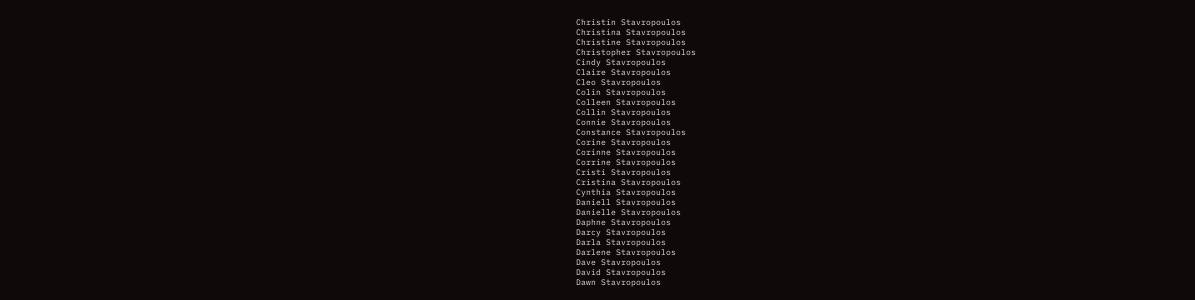Christin Stavropoulos
Christina Stavropoulos
Christine Stavropoulos
Christopher Stavropoulos
Cindy Stavropoulos
Claire Stavropoulos
Cleo Stavropoulos
Colin Stavropoulos
Colleen Stavropoulos
Collin Stavropoulos
Connie Stavropoulos
Constance Stavropoulos
Corine Stavropoulos
Corinne Stavropoulos
Corrine Stavropoulos
Cristi Stavropoulos
Cristina Stavropoulos
Cynthia Stavropoulos
Daniell Stavropoulos
Danielle Stavropoulos
Daphne Stavropoulos
Darcy Stavropoulos
Darla Stavropoulos
Darlene Stavropoulos
Dave Stavropoulos
David Stavropoulos
Dawn Stavropoulos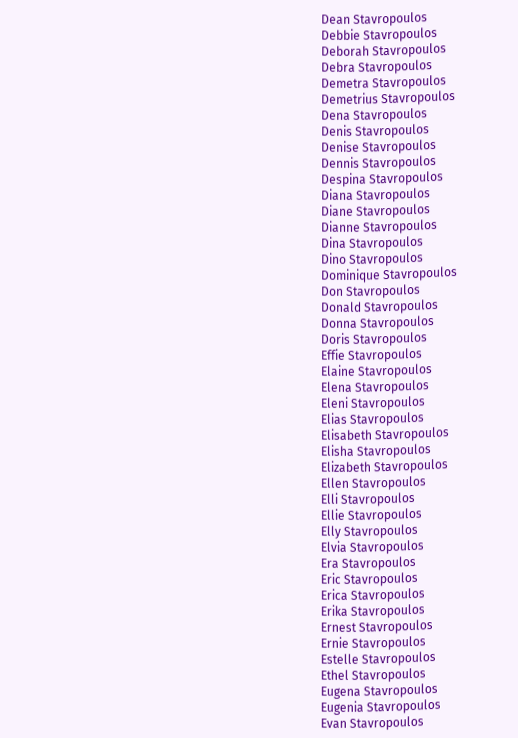Dean Stavropoulos
Debbie Stavropoulos
Deborah Stavropoulos
Debra Stavropoulos
Demetra Stavropoulos
Demetrius Stavropoulos
Dena Stavropoulos
Denis Stavropoulos
Denise Stavropoulos
Dennis Stavropoulos
Despina Stavropoulos
Diana Stavropoulos
Diane Stavropoulos
Dianne Stavropoulos
Dina Stavropoulos
Dino Stavropoulos
Dominique Stavropoulos
Don Stavropoulos
Donald Stavropoulos
Donna Stavropoulos
Doris Stavropoulos
Effie Stavropoulos
Elaine Stavropoulos
Elena Stavropoulos
Eleni Stavropoulos
Elias Stavropoulos
Elisabeth Stavropoulos
Elisha Stavropoulos
Elizabeth Stavropoulos
Ellen Stavropoulos
Elli Stavropoulos
Ellie Stavropoulos
Elly Stavropoulos
Elvia Stavropoulos
Era Stavropoulos
Eric Stavropoulos
Erica Stavropoulos
Erika Stavropoulos
Ernest Stavropoulos
Ernie Stavropoulos
Estelle Stavropoulos
Ethel Stavropoulos
Eugena Stavropoulos
Eugenia Stavropoulos
Evan Stavropoulos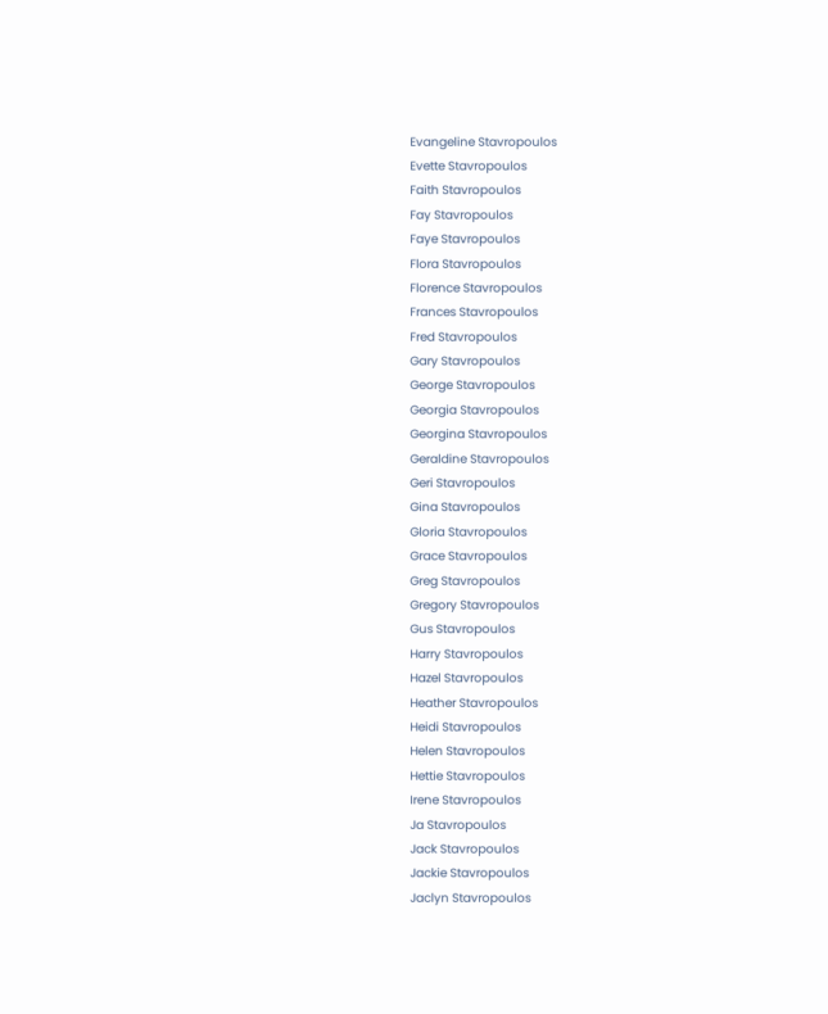Evangeline Stavropoulos
Evette Stavropoulos
Faith Stavropoulos
Fay Stavropoulos
Faye Stavropoulos
Flora Stavropoulos
Florence Stavropoulos
Frances Stavropoulos
Fred Stavropoulos
Gary Stavropoulos
George Stavropoulos
Georgia Stavropoulos
Georgina Stavropoulos
Geraldine Stavropoulos
Geri Stavropoulos
Gina Stavropoulos
Gloria Stavropoulos
Grace Stavropoulos
Greg Stavropoulos
Gregory Stavropoulos
Gus Stavropoulos
Harry Stavropoulos
Hazel Stavropoulos
Heather Stavropoulos
Heidi Stavropoulos
Helen Stavropoulos
Hettie Stavropoulos
Irene Stavropoulos
Ja Stavropoulos
Jack Stavropoulos
Jackie Stavropoulos
Jaclyn Stavropoulos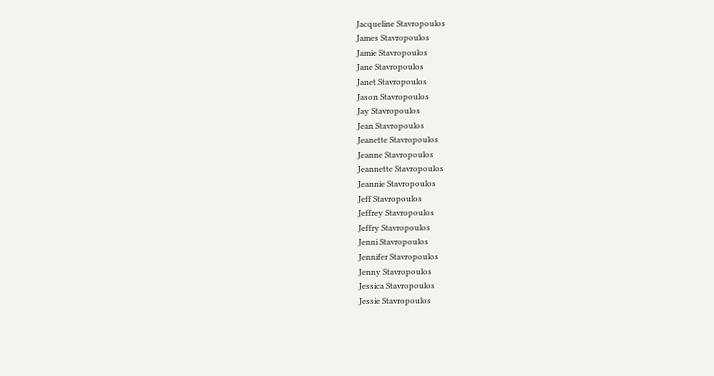Jacqueline Stavropoulos
James Stavropoulos
Jamie Stavropoulos
Jane Stavropoulos
Janet Stavropoulos
Jason Stavropoulos
Jay Stavropoulos
Jean Stavropoulos
Jeanette Stavropoulos
Jeanne Stavropoulos
Jeannette Stavropoulos
Jeannie Stavropoulos
Jeff Stavropoulos
Jeffrey Stavropoulos
Jeffry Stavropoulos
Jenni Stavropoulos
Jennifer Stavropoulos
Jenny Stavropoulos
Jessica Stavropoulos
Jessie Stavropoulos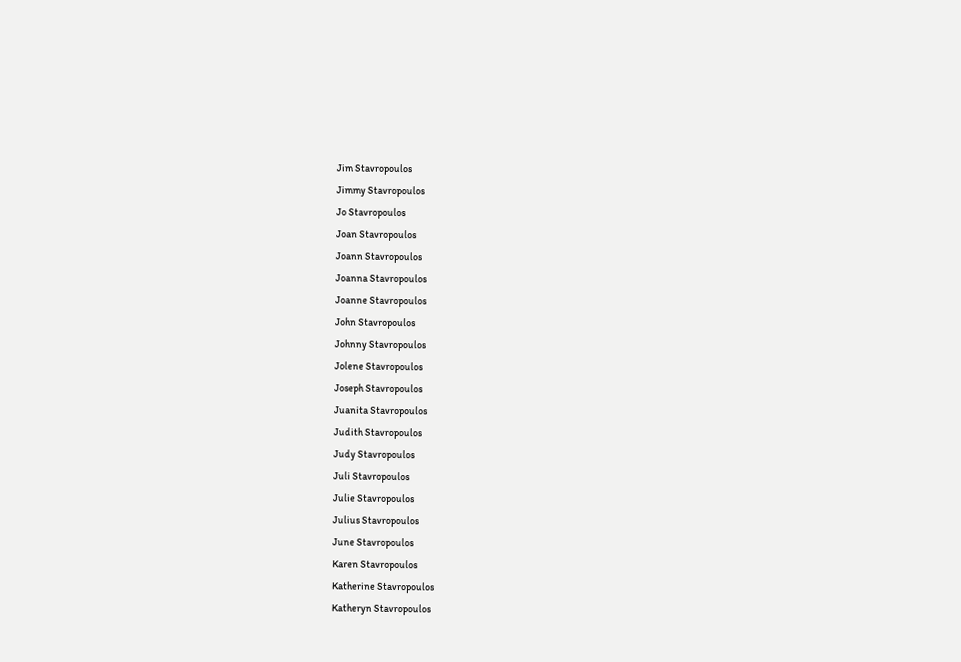Jim Stavropoulos
Jimmy Stavropoulos
Jo Stavropoulos
Joan Stavropoulos
Joann Stavropoulos
Joanna Stavropoulos
Joanne Stavropoulos
John Stavropoulos
Johnny Stavropoulos
Jolene Stavropoulos
Joseph Stavropoulos
Juanita Stavropoulos
Judith Stavropoulos
Judy Stavropoulos
Juli Stavropoulos
Julie Stavropoulos
Julius Stavropoulos
June Stavropoulos
Karen Stavropoulos
Katherine Stavropoulos
Katheryn Stavropoulos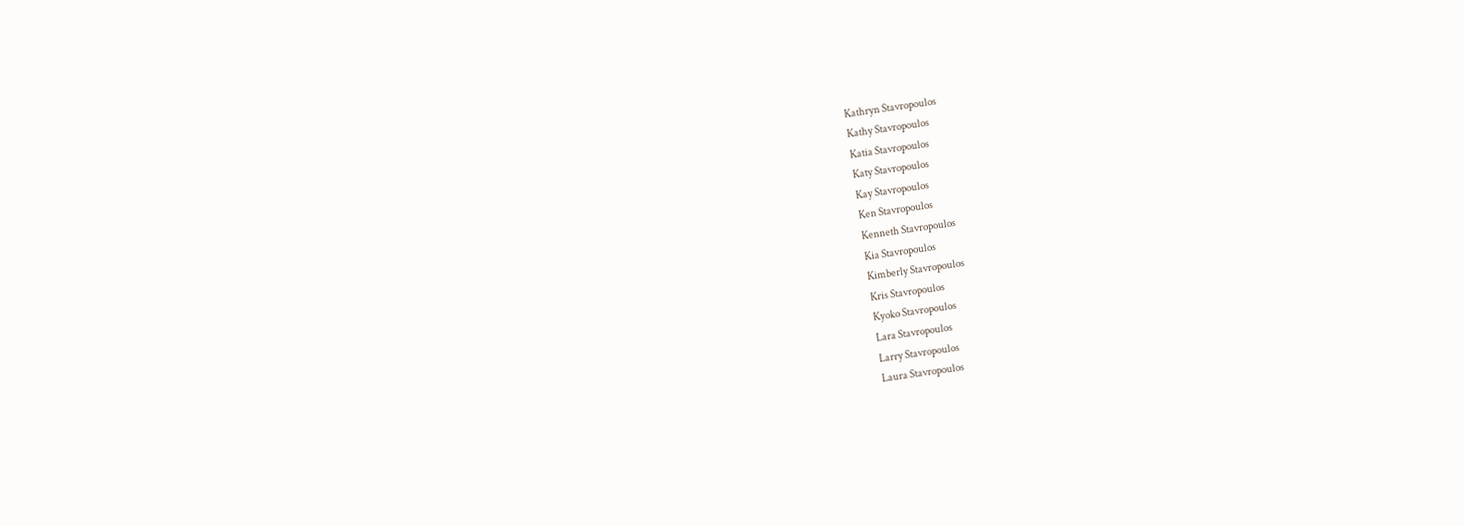Kathryn Stavropoulos
Kathy Stavropoulos
Katia Stavropoulos
Katy Stavropoulos
Kay Stavropoulos
Ken Stavropoulos
Kenneth Stavropoulos
Kia Stavropoulos
Kimberly Stavropoulos
Kris Stavropoulos
Kyoko Stavropoulos
Lara Stavropoulos
Larry Stavropoulos
Laura Stavropoulos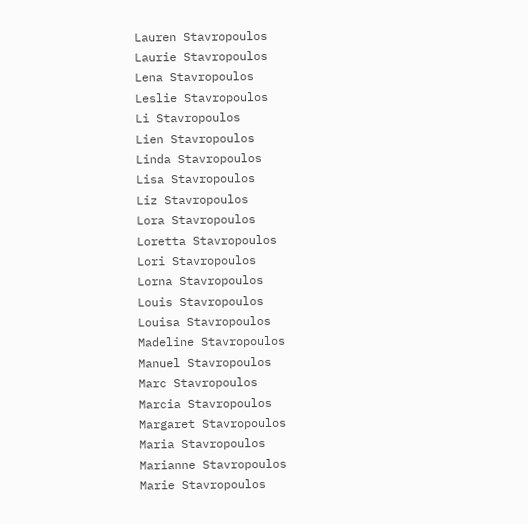Lauren Stavropoulos
Laurie Stavropoulos
Lena Stavropoulos
Leslie Stavropoulos
Li Stavropoulos
Lien Stavropoulos
Linda Stavropoulos
Lisa Stavropoulos
Liz Stavropoulos
Lora Stavropoulos
Loretta Stavropoulos
Lori Stavropoulos
Lorna Stavropoulos
Louis Stavropoulos
Louisa Stavropoulos
Madeline Stavropoulos
Manuel Stavropoulos
Marc Stavropoulos
Marcia Stavropoulos
Margaret Stavropoulos
Maria Stavropoulos
Marianne Stavropoulos
Marie Stavropoulos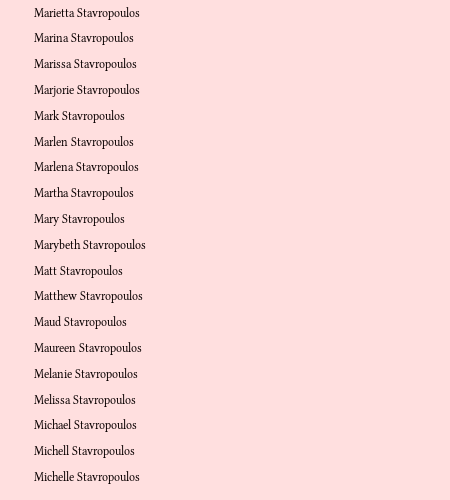Marietta Stavropoulos
Marina Stavropoulos
Marissa Stavropoulos
Marjorie Stavropoulos
Mark Stavropoulos
Marlen Stavropoulos
Marlena Stavropoulos
Martha Stavropoulos
Mary Stavropoulos
Marybeth Stavropoulos
Matt Stavropoulos
Matthew Stavropoulos
Maud Stavropoulos
Maureen Stavropoulos
Melanie Stavropoulos
Melissa Stavropoulos
Michael Stavropoulos
Michell Stavropoulos
Michelle Stavropoulos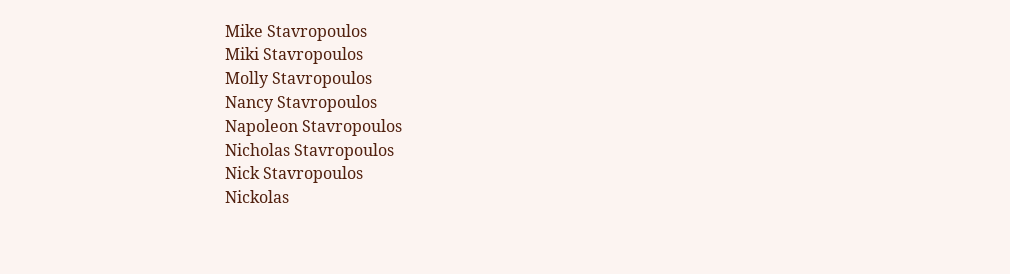Mike Stavropoulos
Miki Stavropoulos
Molly Stavropoulos
Nancy Stavropoulos
Napoleon Stavropoulos
Nicholas Stavropoulos
Nick Stavropoulos
Nickolas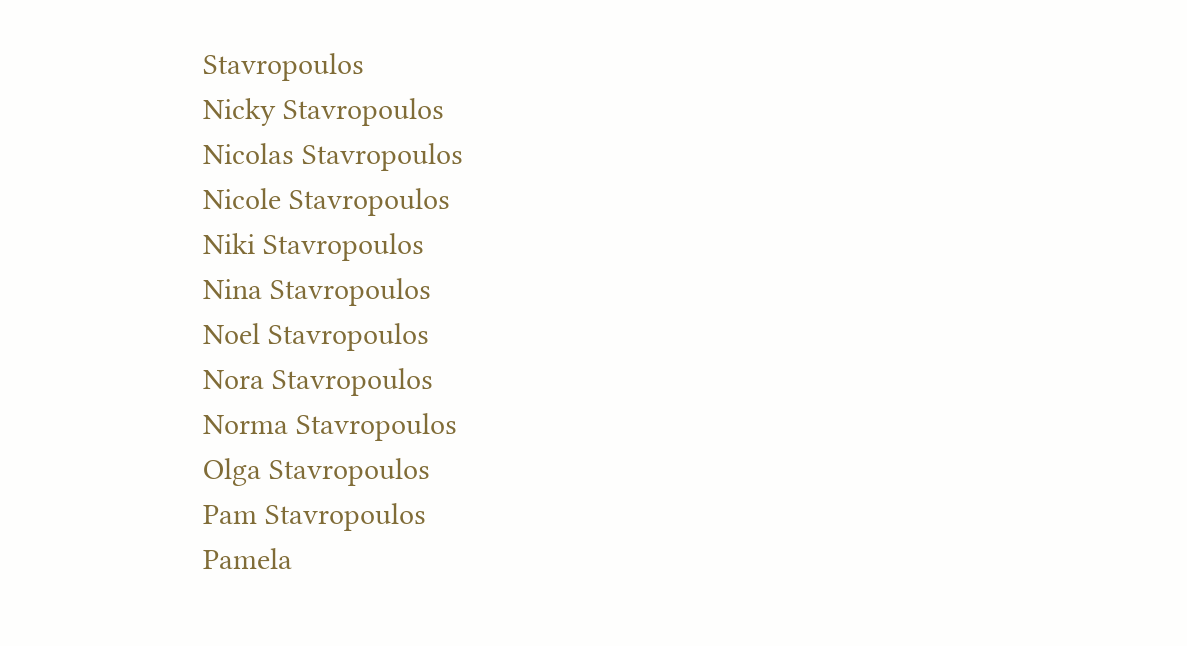Stavropoulos
Nicky Stavropoulos
Nicolas Stavropoulos
Nicole Stavropoulos
Niki Stavropoulos
Nina Stavropoulos
Noel Stavropoulos
Nora Stavropoulos
Norma Stavropoulos
Olga Stavropoulos
Pam Stavropoulos
Pamela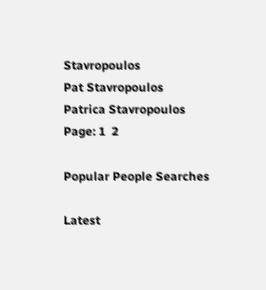Stavropoulos
Pat Stavropoulos
Patrica Stavropoulos
Page: 1  2

Popular People Searches

Latest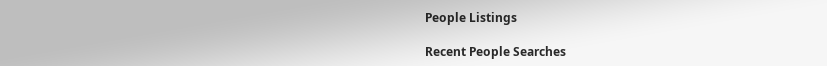People Listings

Recent People Searches